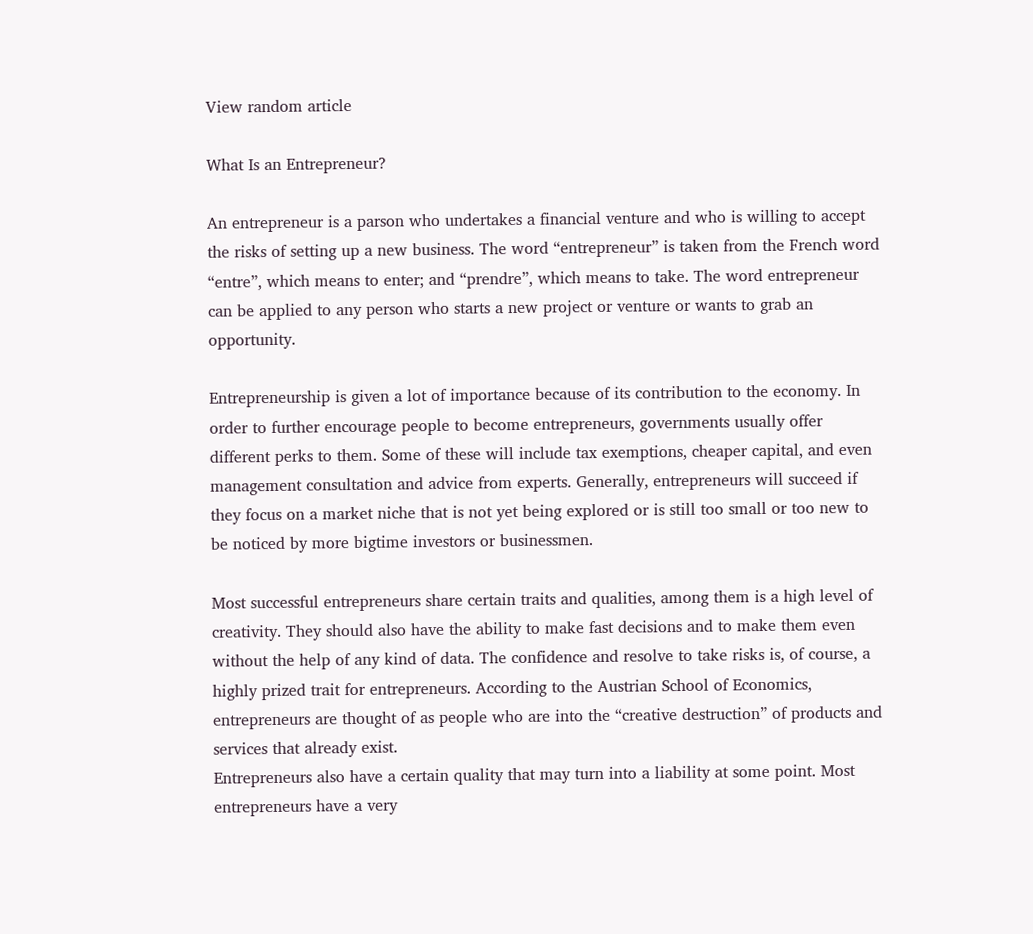View random article

What Is an Entrepreneur?

An entrepreneur is a parson who undertakes a financial venture and who is willing to accept the risks of setting up a new business. The word “entrepreneur” is taken from the French word “entre”, which means to enter; and “prendre”, which means to take. The word entrepreneur can be applied to any person who starts a new project or venture or wants to grab an opportunity.

Entrepreneurship is given a lot of importance because of its contribution to the economy. In order to further encourage people to become entrepreneurs, governments usually offer different perks to them. Some of these will include tax exemptions, cheaper capital, and even management consultation and advice from experts. Generally, entrepreneurs will succeed if they focus on a market niche that is not yet being explored or is still too small or too new to be noticed by more bigtime investors or businessmen.

Most successful entrepreneurs share certain traits and qualities, among them is a high level of creativity. They should also have the ability to make fast decisions and to make them even without the help of any kind of data. The confidence and resolve to take risks is, of course, a highly prized trait for entrepreneurs. According to the Austrian School of Economics, entrepreneurs are thought of as people who are into the “creative destruction” of products and services that already exist.
Entrepreneurs also have a certain quality that may turn into a liability at some point. Most entrepreneurs have a very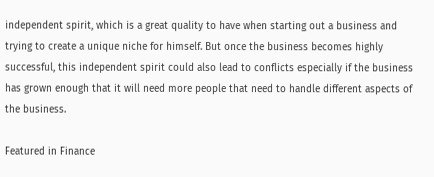independent spirit, which is a great quality to have when starting out a business and trying to create a unique niche for himself. But once the business becomes highly successful, this independent spirit could also lead to conflicts especially if the business has grown enough that it will need more people that need to handle different aspects of the business.

Featured in Finance